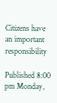Citizens have an important responsibility

Published 8:00 pm Monday,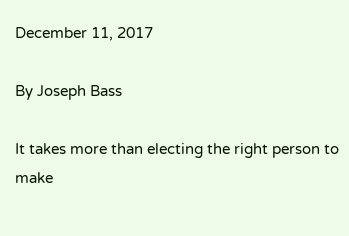December 11, 2017

By Joseph Bass

It takes more than electing the right person to make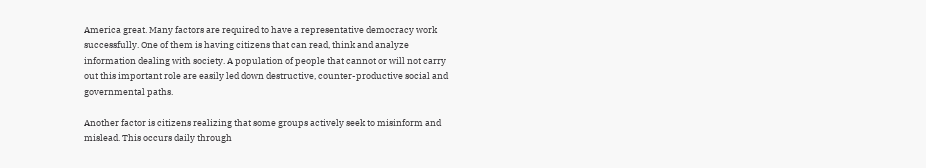America great. Many factors are required to have a representative democracy work successfully. One of them is having citizens that can read, think and analyze information dealing with society. A population of people that cannot or will not carry out this important role are easily led down destructive, counter-productive social and governmental paths.

Another factor is citizens realizing that some groups actively seek to misinform and mislead. This occurs daily through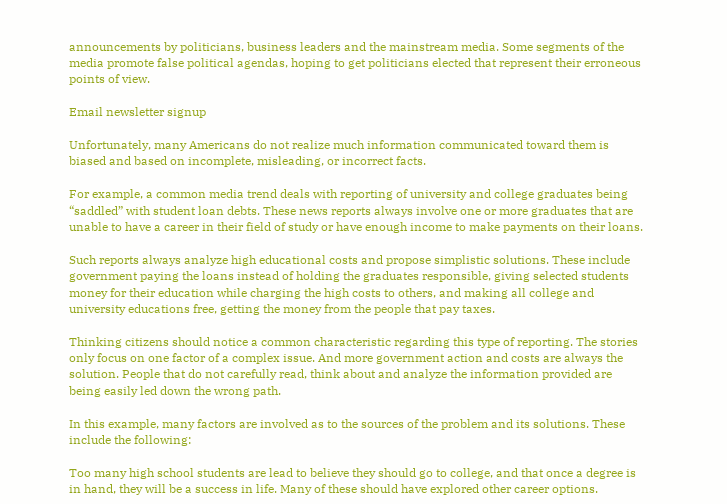announcements by politicians, business leaders and the mainstream media. Some segments of the media promote false political agendas, hoping to get politicians elected that represent their erroneous points of view.

Email newsletter signup

Unfortunately, many Americans do not realize much information communicated toward them is biased and based on incomplete, misleading, or incorrect facts.

For example, a common media trend deals with reporting of university and college graduates being “saddled” with student loan debts. These news reports always involve one or more graduates that are unable to have a career in their field of study or have enough income to make payments on their loans.

Such reports always analyze high educational costs and propose simplistic solutions. These include government paying the loans instead of holding the graduates responsible, giving selected students money for their education while charging the high costs to others, and making all college and university educations free, getting the money from the people that pay taxes.

Thinking citizens should notice a common characteristic regarding this type of reporting. The stories only focus on one factor of a complex issue. And more government action and costs are always the solution. People that do not carefully read, think about and analyze the information provided are being easily led down the wrong path.

In this example, many factors are involved as to the sources of the problem and its solutions. These include the following:

Too many high school students are lead to believe they should go to college, and that once a degree is in hand, they will be a success in life. Many of these should have explored other career options.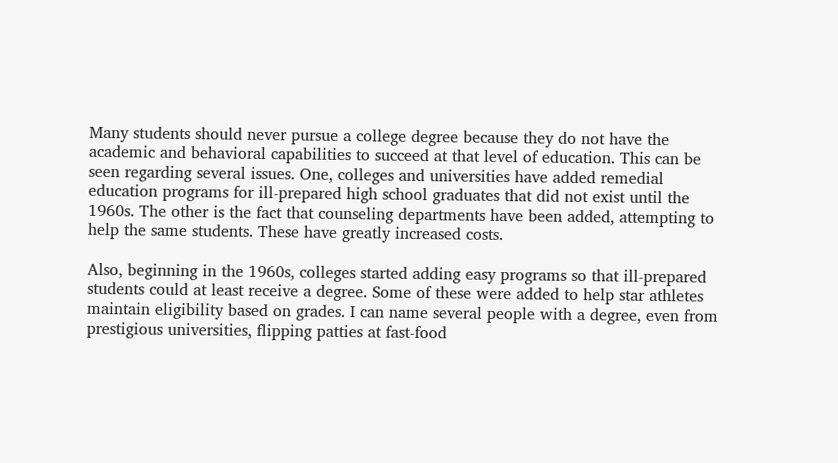Many students should never pursue a college degree because they do not have the academic and behavioral capabilities to succeed at that level of education. This can be seen regarding several issues. One, colleges and universities have added remedial education programs for ill-prepared high school graduates that did not exist until the 1960s. The other is the fact that counseling departments have been added, attempting to help the same students. These have greatly increased costs.

Also, beginning in the 1960s, colleges started adding easy programs so that ill-prepared students could at least receive a degree. Some of these were added to help star athletes maintain eligibility based on grades. I can name several people with a degree, even from prestigious universities, flipping patties at fast-food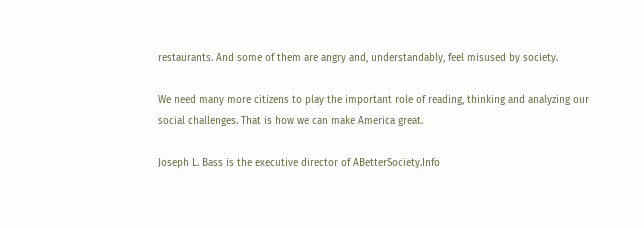restaurants. And some of them are angry and, understandably, feel misused by society.

We need many more citizens to play the important role of reading, thinking and analyzing our social challenges. That is how we can make America great.

Joseph L. Bass is the executive director of ABetterSociety.Info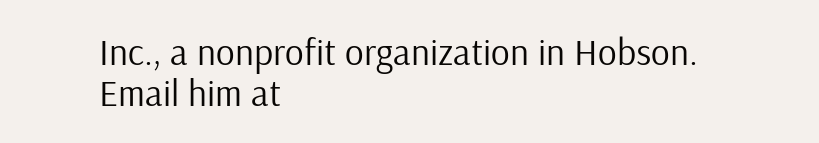Inc., a nonprofit organization in Hobson. Email him at